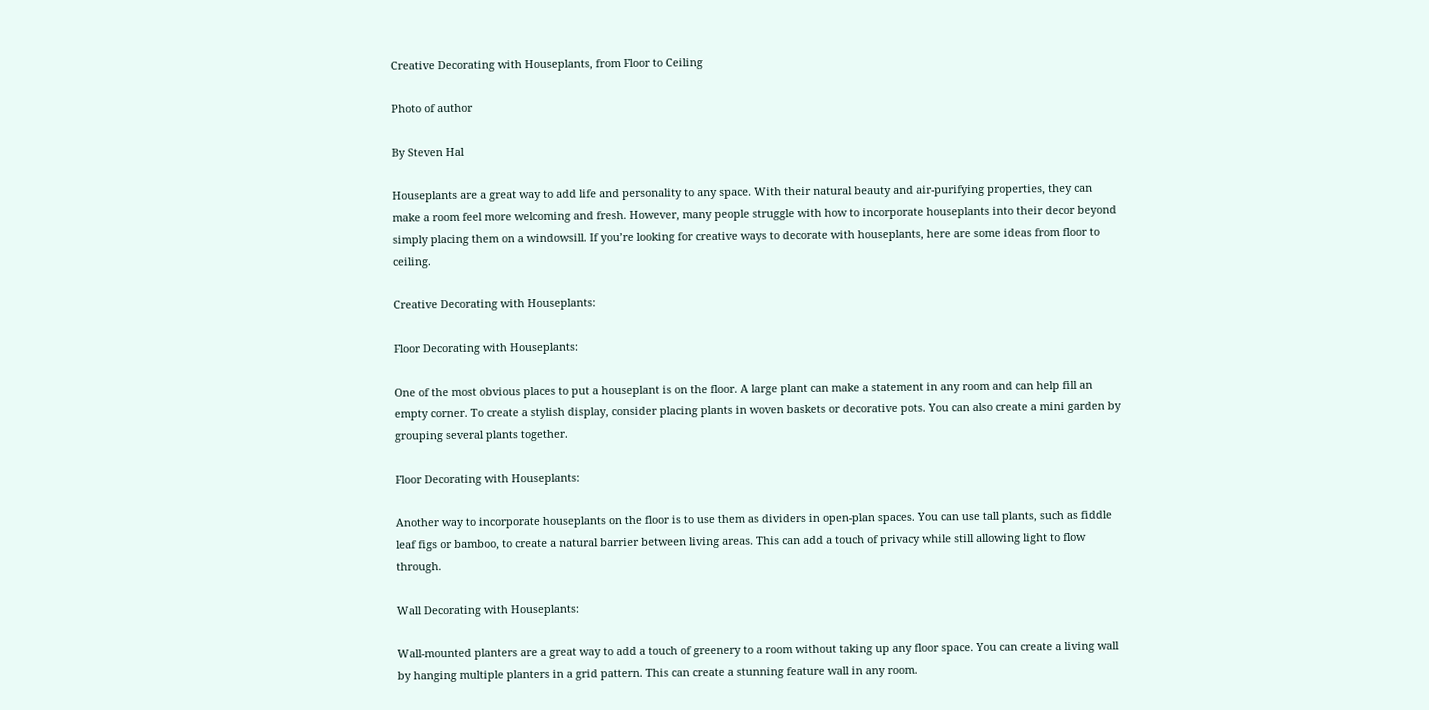Creative Decorating with Houseplants, from Floor to Ceiling

Photo of author

By Steven Hal

Houseplants are a great way to add life and personality to any space. With their natural beauty and air-purifying properties, they can make a room feel more welcoming and fresh. However, many people struggle with how to incorporate houseplants into their decor beyond simply placing them on a windowsill. If you’re looking for creative ways to decorate with houseplants, here are some ideas from floor to ceiling.

Creative Decorating with Houseplants:

Floor Decorating with Houseplants:

One of the most obvious places to put a houseplant is on the floor. A large plant can make a statement in any room and can help fill an empty corner. To create a stylish display, consider placing plants in woven baskets or decorative pots. You can also create a mini garden by grouping several plants together.

Floor Decorating with Houseplants:

Another way to incorporate houseplants on the floor is to use them as dividers in open-plan spaces. You can use tall plants, such as fiddle leaf figs or bamboo, to create a natural barrier between living areas. This can add a touch of privacy while still allowing light to flow through.

Wall Decorating with Houseplants:

Wall-mounted planters are a great way to add a touch of greenery to a room without taking up any floor space. You can create a living wall by hanging multiple planters in a grid pattern. This can create a stunning feature wall in any room.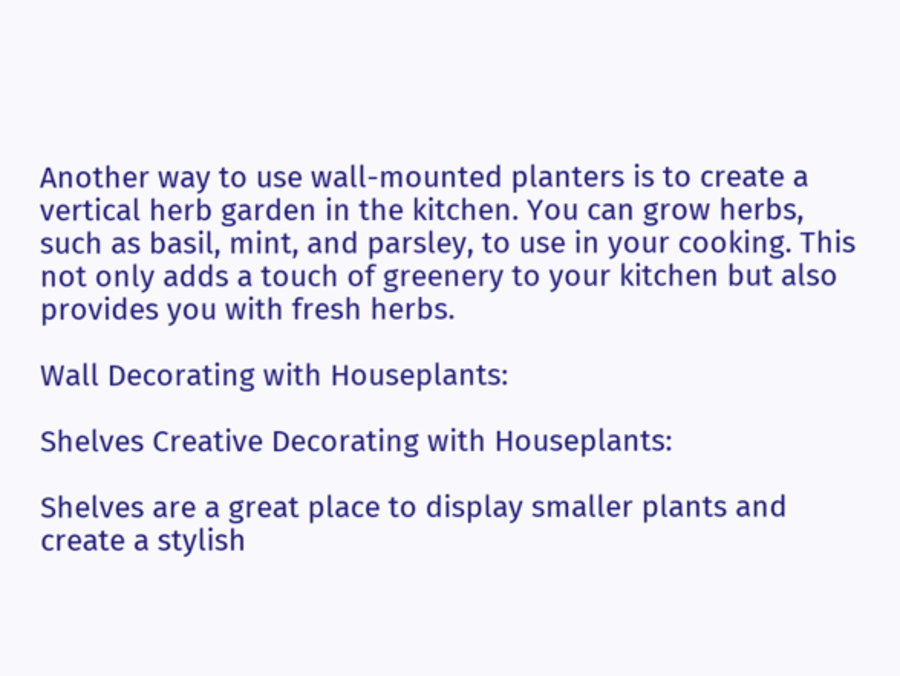Another way to use wall-mounted planters is to create a vertical herb garden in the kitchen. You can grow herbs, such as basil, mint, and parsley, to use in your cooking. This not only adds a touch of greenery to your kitchen but also provides you with fresh herbs.

Wall Decorating with Houseplants:

Shelves Creative Decorating with Houseplants:

Shelves are a great place to display smaller plants and create a stylish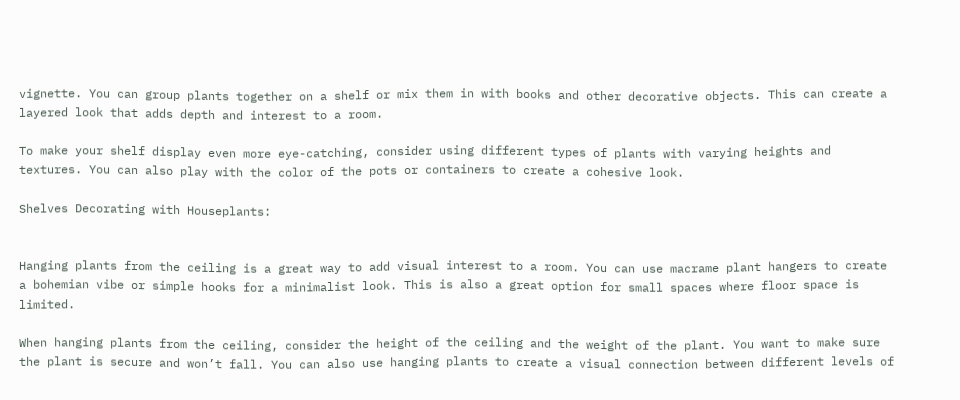vignette. You can group plants together on a shelf or mix them in with books and other decorative objects. This can create a layered look that adds depth and interest to a room.

To make your shelf display even more eye-catching, consider using different types of plants with varying heights and textures. You can also play with the color of the pots or containers to create a cohesive look.

Shelves Decorating with Houseplants:


Hanging plants from the ceiling is a great way to add visual interest to a room. You can use macrame plant hangers to create a bohemian vibe or simple hooks for a minimalist look. This is also a great option for small spaces where floor space is limited.

When hanging plants from the ceiling, consider the height of the ceiling and the weight of the plant. You want to make sure the plant is secure and won’t fall. You can also use hanging plants to create a visual connection between different levels of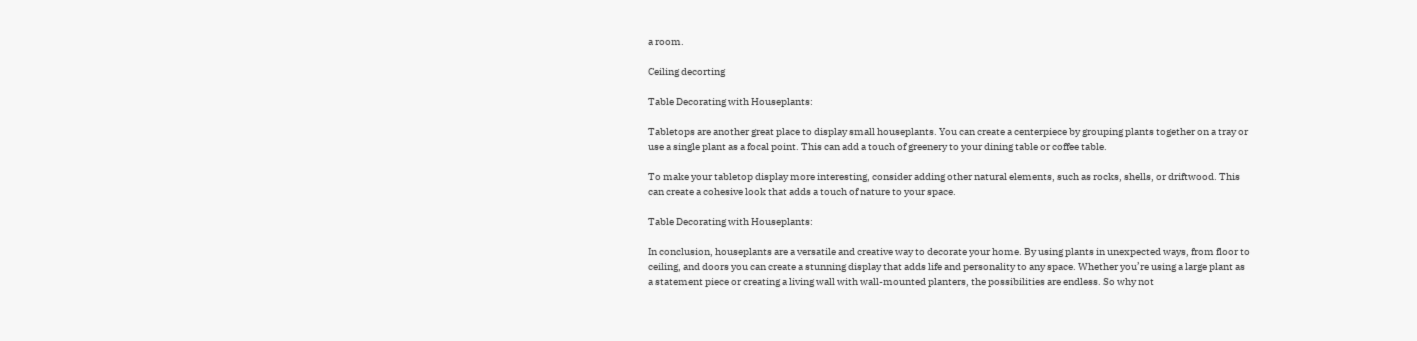a room.

Ceiling decorting

Table Decorating with Houseplants:

Tabletops are another great place to display small houseplants. You can create a centerpiece by grouping plants together on a tray or use a single plant as a focal point. This can add a touch of greenery to your dining table or coffee table.

To make your tabletop display more interesting, consider adding other natural elements, such as rocks, shells, or driftwood. This can create a cohesive look that adds a touch of nature to your space.

Table Decorating with Houseplants:

In conclusion, houseplants are a versatile and creative way to decorate your home. By using plants in unexpected ways, from floor to ceiling, and doors you can create a stunning display that adds life and personality to any space. Whether you’re using a large plant as a statement piece or creating a living wall with wall-mounted planters, the possibilities are endless. So why not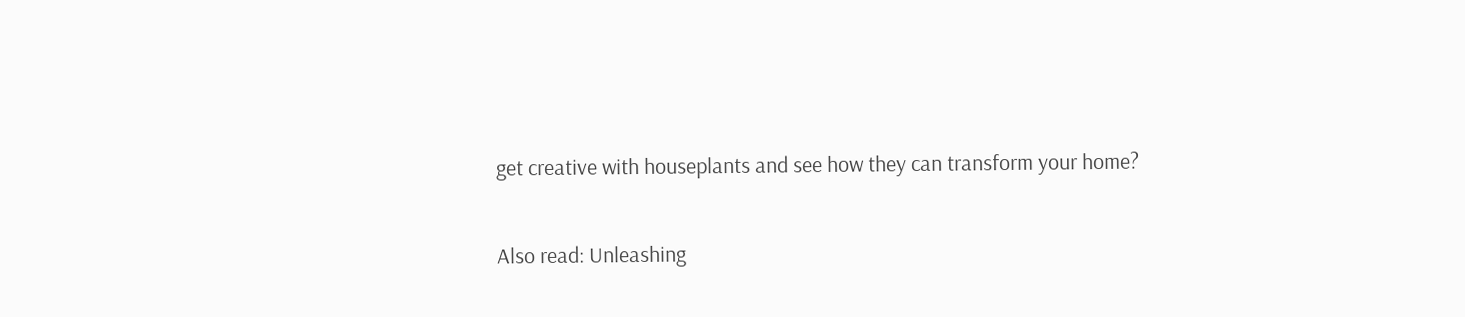get creative with houseplants and see how they can transform your home?

Also read: Unleashing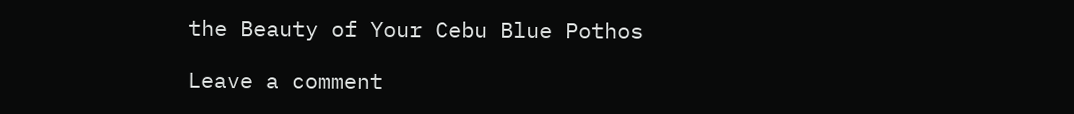the Beauty of Your Cebu Blue Pothos

Leave a comment